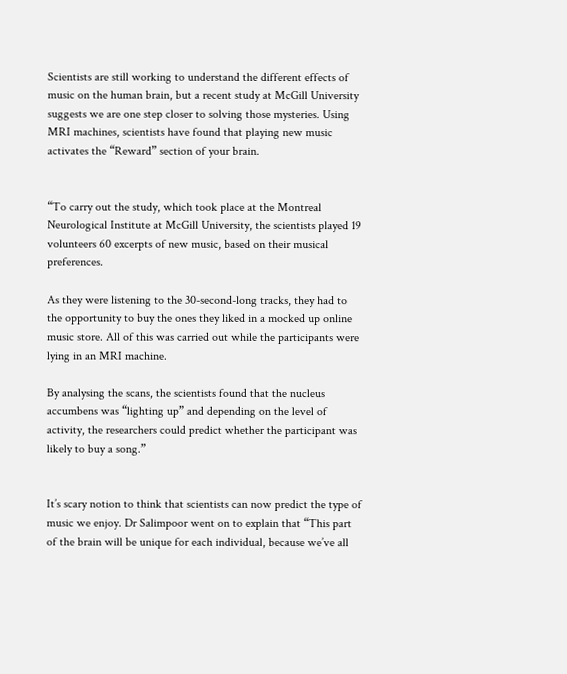Scientists are still working to understand the different effects of music on the human brain, but a recent study at McGill University suggests we are one step closer to solving those mysteries. Using MRI machines, scientists have found that playing new music activates the “Reward” section of your brain.


“To carry out the study, which took place at the Montreal Neurological Institute at McGill University, the scientists played 19 volunteers 60 excerpts of new music, based on their musical preferences.

As they were listening to the 30-second-long tracks, they had to the opportunity to buy the ones they liked in a mocked up online music store. All of this was carried out while the participants were lying in an MRI machine.

By analysing the scans, the scientists found that the nucleus accumbens was “lighting up” and depending on the level of activity, the researchers could predict whether the participant was likely to buy a song.”


It’s scary notion to think that scientists can now predict the type of music we enjoy. Dr Salimpoor went on to explain that “This part of the brain will be unique for each individual, because we’ve all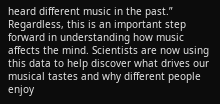heard different music in the past.” Regardless, this is an important step forward in understanding how music affects the mind. Scientists are now using this data to help discover what drives our musical tastes and why different people enjoy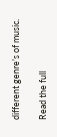different genre’s of music.

Read the full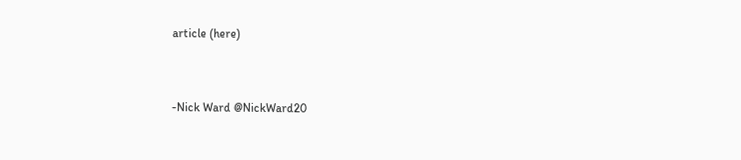article (here)


-Nick Ward @NickWard20